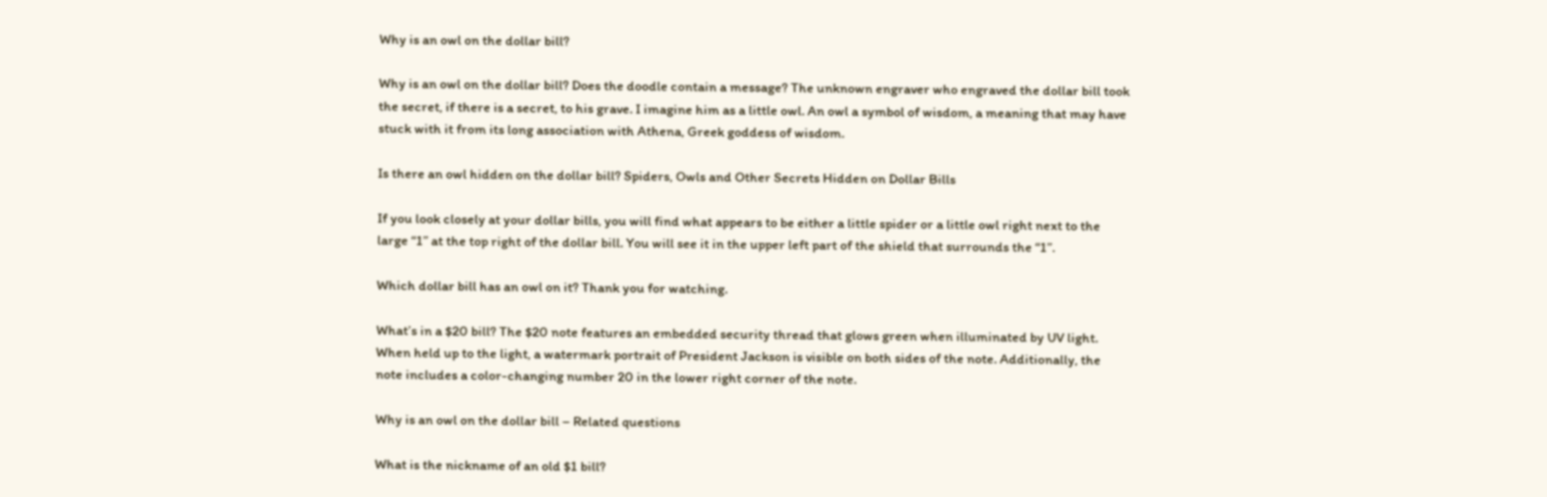Why is an owl on the dollar bill?

Why is an owl on the dollar bill? Does the doodle contain a message? The unknown engraver who engraved the dollar bill took the secret, if there is a secret, to his grave. I imagine him as a little owl. An owl a symbol of wisdom, a meaning that may have stuck with it from its long association with Athena, Greek goddess of wisdom.

Is there an owl hidden on the dollar bill? Spiders, Owls and Other Secrets Hidden on Dollar Bills

If you look closely at your dollar bills, you will find what appears to be either a little spider or a little owl right next to the large “1” at the top right of the dollar bill. You will see it in the upper left part of the shield that surrounds the “1”.

Which dollar bill has an owl on it? Thank you for watching.

What’s in a $20 bill? The $20 note features an embedded security thread that glows green when illuminated by UV light. When held up to the light, a watermark portrait of President Jackson is visible on both sides of the note. Additionally, the note includes a color-changing number 20 in the lower right corner of the note.

Why is an owl on the dollar bill – Related questions

What is the nickname of an old $1 bill?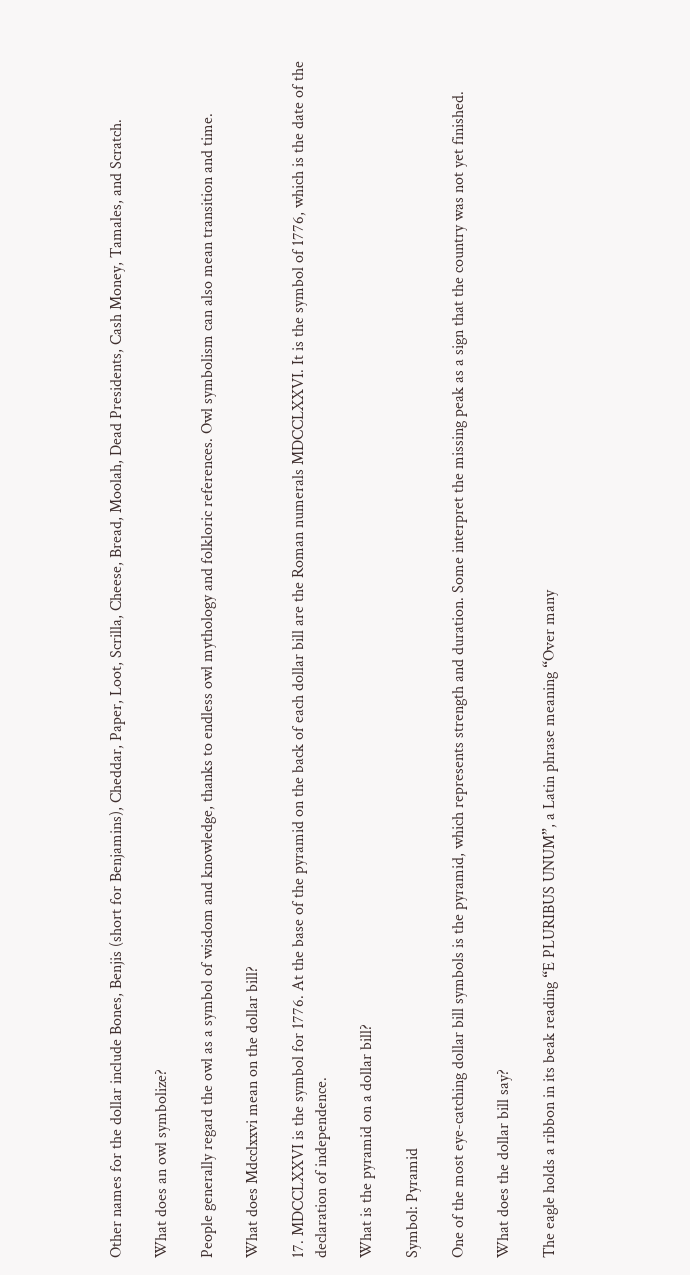Other names for the dollar include Bones, Benjis (short for Benjamins), Cheddar, Paper, Loot, Scrilla, Cheese, Bread, Moolah, Dead Presidents, Cash Money, Tamales, and Scratch.

What does an owl symbolize?

People generally regard the owl as a symbol of wisdom and knowledge, thanks to endless owl mythology and folkloric references. Owl symbolism can also mean transition and time.

What does Mdcclxxvi mean on the dollar bill?

17. MDCCLXXVI is the symbol for 1776. At the base of the pyramid on the back of each dollar bill are the Roman numerals MDCCLXXVI. It is the symbol of 1776, which is the date of the declaration of independence.

What is the pyramid on a dollar bill?

Symbol: Pyramid

One of the most eye-catching dollar bill symbols is the pyramid, which represents strength and duration. Some interpret the missing peak as a sign that the country was not yet finished.

What does the dollar bill say?

The eagle holds a ribbon in its beak reading “E PLURIBUS UNUM”, a Latin phrase meaning “Over many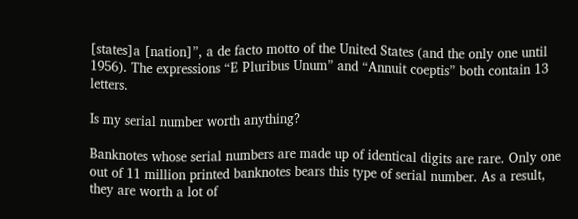[states]a [nation]”, a de facto motto of the United States (and the only one until 1956). The expressions “E Pluribus Unum” and “Annuit coeptis” both contain 13 letters.

Is my serial number worth anything?

Banknotes whose serial numbers are made up of identical digits are rare. Only one out of 11 million printed banknotes bears this type of serial number. As a result, they are worth a lot of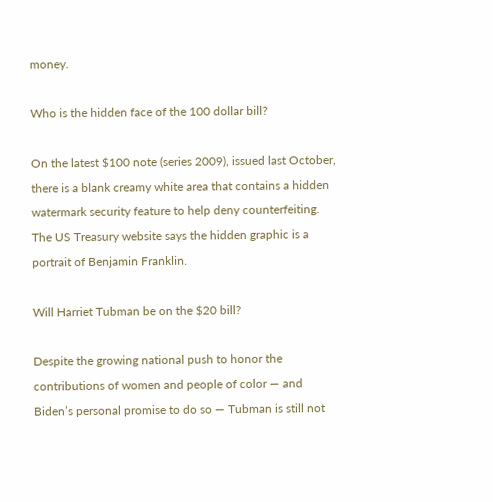money.

Who is the hidden face of the 100 dollar bill?

On the latest $100 note (series 2009), issued last October, there is a blank creamy white area that contains a hidden watermark security feature to help deny counterfeiting. The US Treasury website says the hidden graphic is a portrait of Benjamin Franklin.

Will Harriet Tubman be on the $20 bill?

Despite the growing national push to honor the contributions of women and people of color — and Biden’s personal promise to do so — Tubman is still not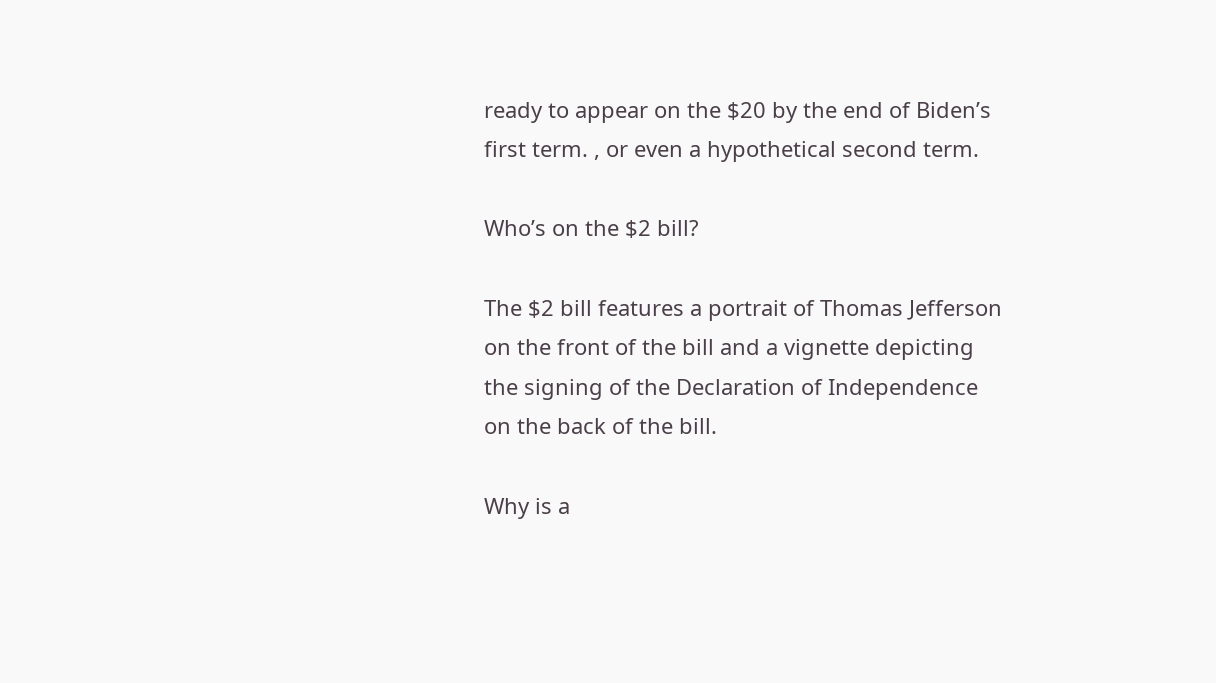ready to appear on the $20 by the end of Biden’s first term. , or even a hypothetical second term.

Who’s on the $2 bill?

The $2 bill features a portrait of Thomas Jefferson on the front of the bill and a vignette depicting the signing of the Declaration of Independence on the back of the bill.

Why is a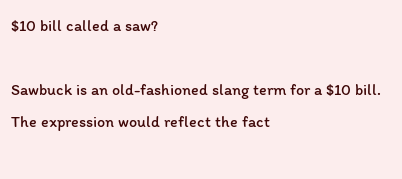$10 bill called a saw?

Sawbuck is an old-fashioned slang term for a $10 bill. The expression would reflect the fact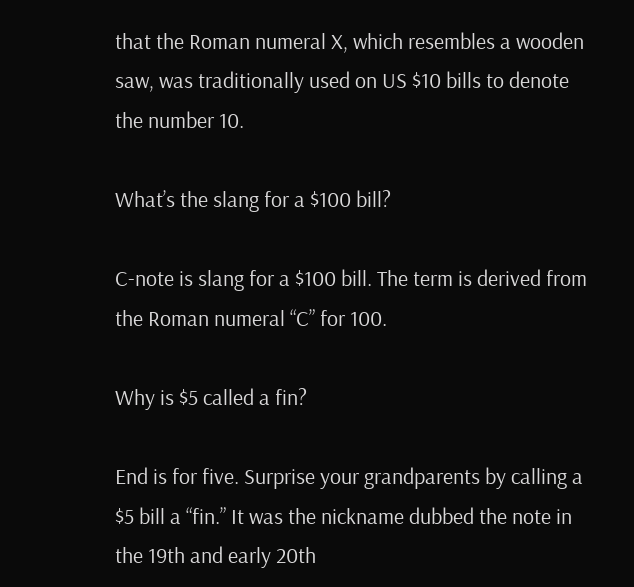that the Roman numeral X, which resembles a wooden saw, was traditionally used on US $10 bills to denote the number 10.

What’s the slang for a $100 bill?

C-note is slang for a $100 bill. The term is derived from the Roman numeral “C” for 100.

Why is $5 called a fin?

End is for five. Surprise your grandparents by calling a $5 bill a “fin.” It was the nickname dubbed the note in the 19th and early 20th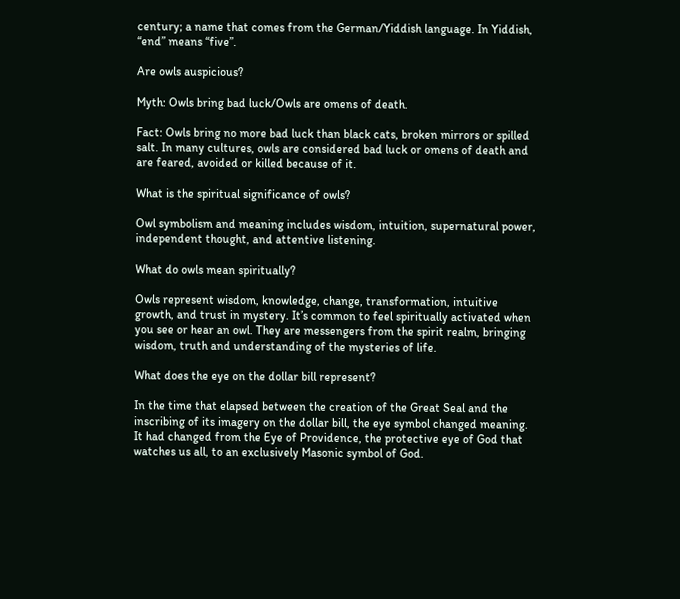century; a name that comes from the German/Yiddish language. In Yiddish, “end” means “five”.

Are owls auspicious?

Myth: Owls bring bad luck/Owls are omens of death.

Fact: Owls bring no more bad luck than black cats, broken mirrors or spilled salt. In many cultures, owls are considered bad luck or omens of death and are feared, avoided or killed because of it.

What is the spiritual significance of owls?

Owl symbolism and meaning includes wisdom, intuition, supernatural power, independent thought, and attentive listening.

What do owls mean spiritually?

Owls represent wisdom, knowledge, change, transformation, intuitive growth, and trust in mystery. It’s common to feel spiritually activated when you see or hear an owl. They are messengers from the spirit realm, bringing wisdom, truth and understanding of the mysteries of life.

What does the eye on the dollar bill represent?

In the time that elapsed between the creation of the Great Seal and the inscribing of its imagery on the dollar bill, the eye symbol changed meaning. It had changed from the Eye of Providence, the protective eye of God that watches us all, to an exclusively Masonic symbol of God.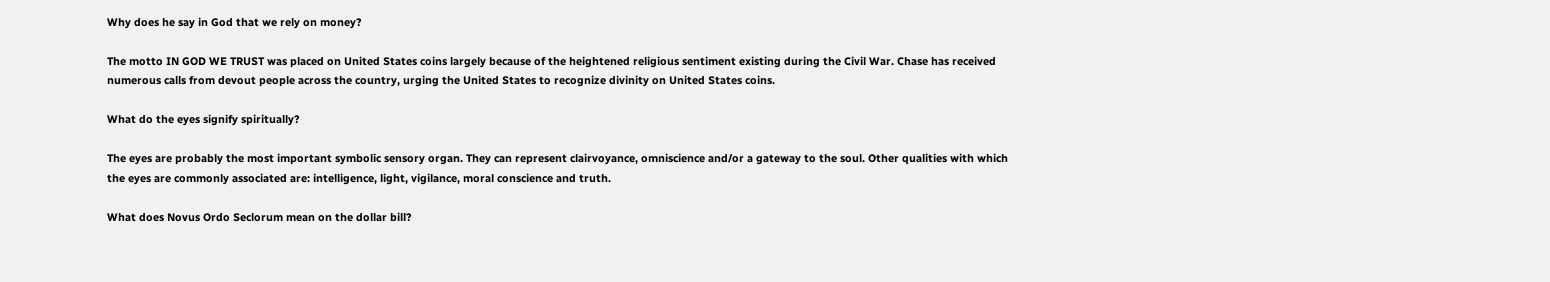Why does he say in God that we rely on money?

The motto IN GOD WE TRUST was placed on United States coins largely because of the heightened religious sentiment existing during the Civil War. Chase has received numerous calls from devout people across the country, urging the United States to recognize divinity on United States coins.

What do the eyes signify spiritually?

The eyes are probably the most important symbolic sensory organ. They can represent clairvoyance, omniscience and/or a gateway to the soul. Other qualities with which the eyes are commonly associated are: intelligence, light, vigilance, moral conscience and truth.

What does Novus Ordo Seclorum mean on the dollar bill?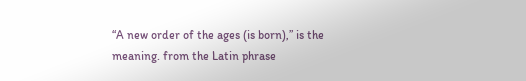“A new order of the ages (is born),” is the meaning. from the Latin phrase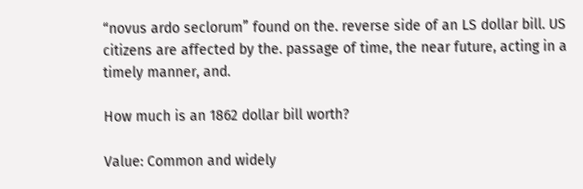“novus ardo seclorum” found on the. reverse side of an LS dollar bill. US citizens are affected by the. passage of time, the near future, acting in a timely manner, and.

How much is an 1862 dollar bill worth?

Value: Common and widely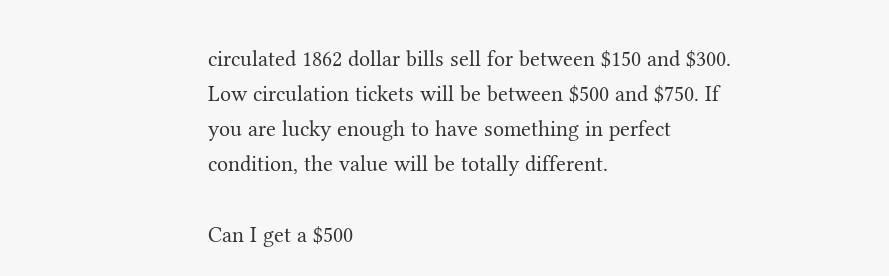circulated 1862 dollar bills sell for between $150 and $300. Low circulation tickets will be between $500 and $750. If you are lucky enough to have something in perfect condition, the value will be totally different.

Can I get a $500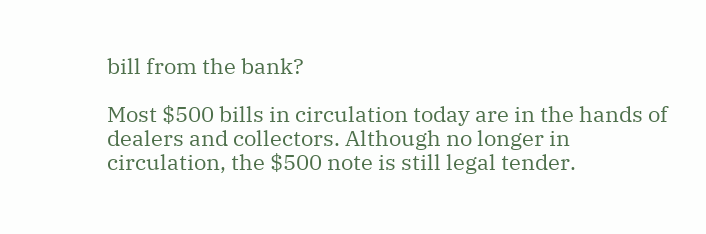bill from the bank?

Most $500 bills in circulation today are in the hands of dealers and collectors. Although no longer in circulation, the $500 note is still legal tender.